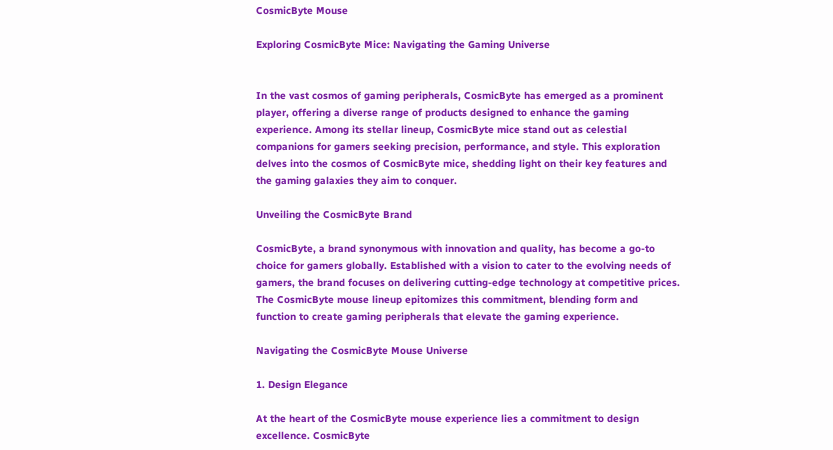CosmicByte Mouse

Exploring CosmicByte Mice: Navigating the Gaming Universe


In the vast cosmos of gaming peripherals, CosmicByte has emerged as a prominent player, offering a diverse range of products designed to enhance the gaming experience. Among its stellar lineup, CosmicByte mice stand out as celestial companions for gamers seeking precision, performance, and style. This exploration delves into the cosmos of CosmicByte mice, shedding light on their key features and the gaming galaxies they aim to conquer.

Unveiling the CosmicByte Brand

CosmicByte, a brand synonymous with innovation and quality, has become a go-to choice for gamers globally. Established with a vision to cater to the evolving needs of gamers, the brand focuses on delivering cutting-edge technology at competitive prices. The CosmicByte mouse lineup epitomizes this commitment, blending form and function to create gaming peripherals that elevate the gaming experience.

Navigating the CosmicByte Mouse Universe

1. Design Elegance

At the heart of the CosmicByte mouse experience lies a commitment to design excellence. CosmicByte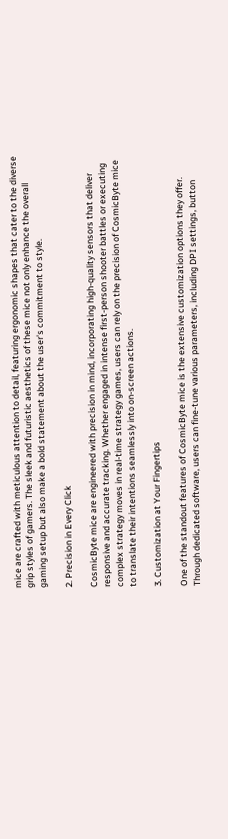mice are crafted with meticulous attention to detail, featuring ergonomic shapes that cater to the diverse grip styles of gamers. The sleek and futuristic aesthetics of these mice not only enhance the overall gaming setup but also make a bold statement about the user's commitment to style.

2. Precision in Every Click

CosmicByte mice are engineered with precision in mind, incorporating high-quality sensors that deliver responsive and accurate tracking. Whether engaged in intense first-person shooter battles or executing complex strategy moves in real-time strategy games, users can rely on the precision of CosmicByte mice to translate their intentions seamlessly into on-screen actions.

3. Customization at Your Fingertips

One of the standout features of CosmicByte mice is the extensive customization options they offer. Through dedicated software, users can fine-tune various parameters, including DPI settings, button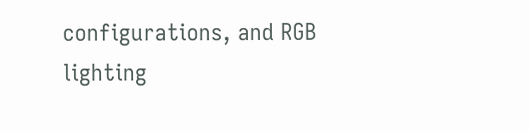configurations, and RGB lighting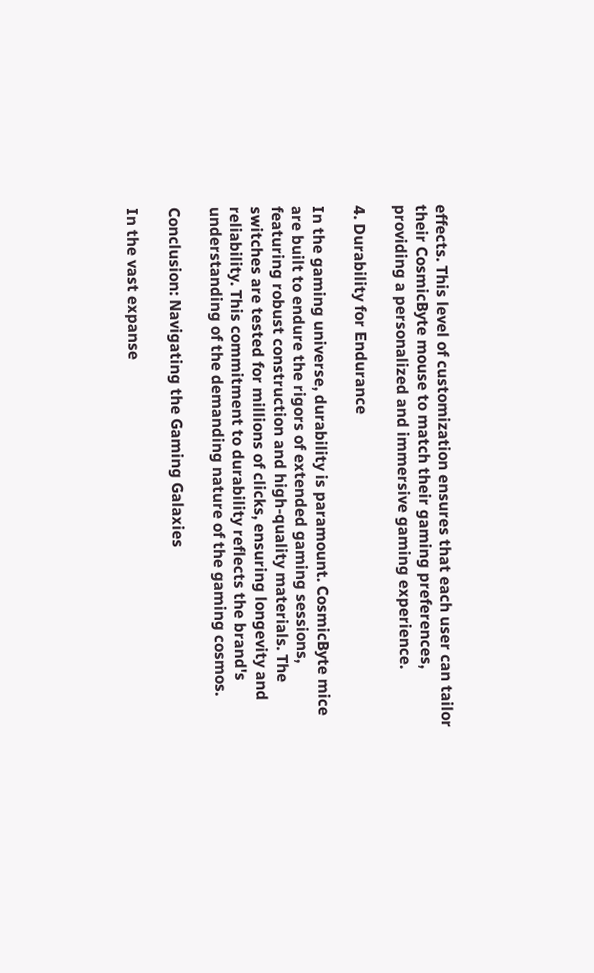effects. This level of customization ensures that each user can tailor their CosmicByte mouse to match their gaming preferences, providing a personalized and immersive gaming experience.

4. Durability for Endurance

In the gaming universe, durability is paramount. CosmicByte mice are built to endure the rigors of extended gaming sessions, featuring robust construction and high-quality materials. The switches are tested for millions of clicks, ensuring longevity and reliability. This commitment to durability reflects the brand's understanding of the demanding nature of the gaming cosmos.

Conclusion: Navigating the Gaming Galaxies

In the vast expanse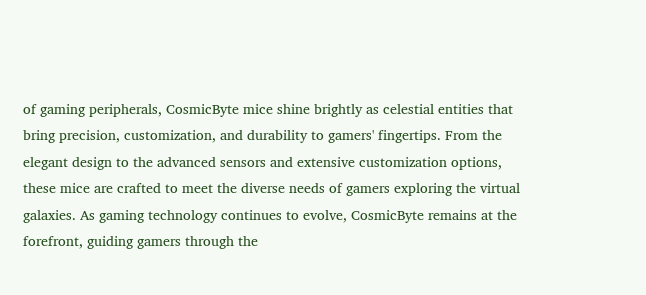of gaming peripherals, CosmicByte mice shine brightly as celestial entities that bring precision, customization, and durability to gamers' fingertips. From the elegant design to the advanced sensors and extensive customization options, these mice are crafted to meet the diverse needs of gamers exploring the virtual galaxies. As gaming technology continues to evolve, CosmicByte remains at the forefront, guiding gamers through the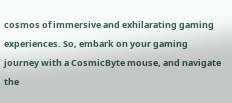cosmos of immersive and exhilarating gaming experiences. So, embark on your gaming journey with a CosmicByte mouse, and navigate the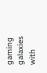gaming galaxies with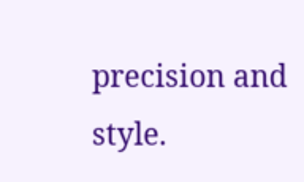precision and style.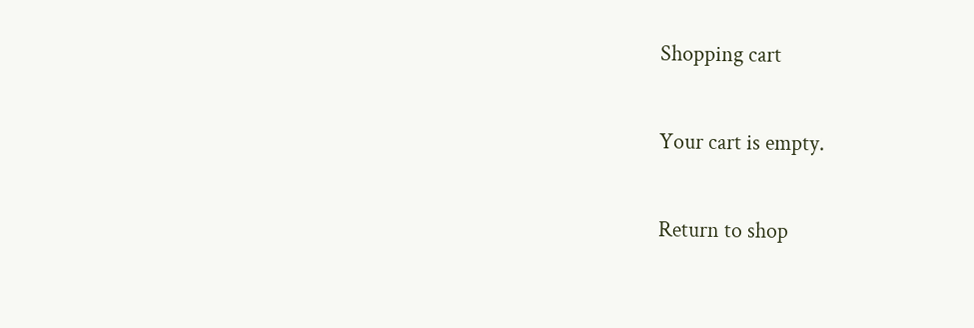Shopping cart

Your cart is empty.

Return to shop